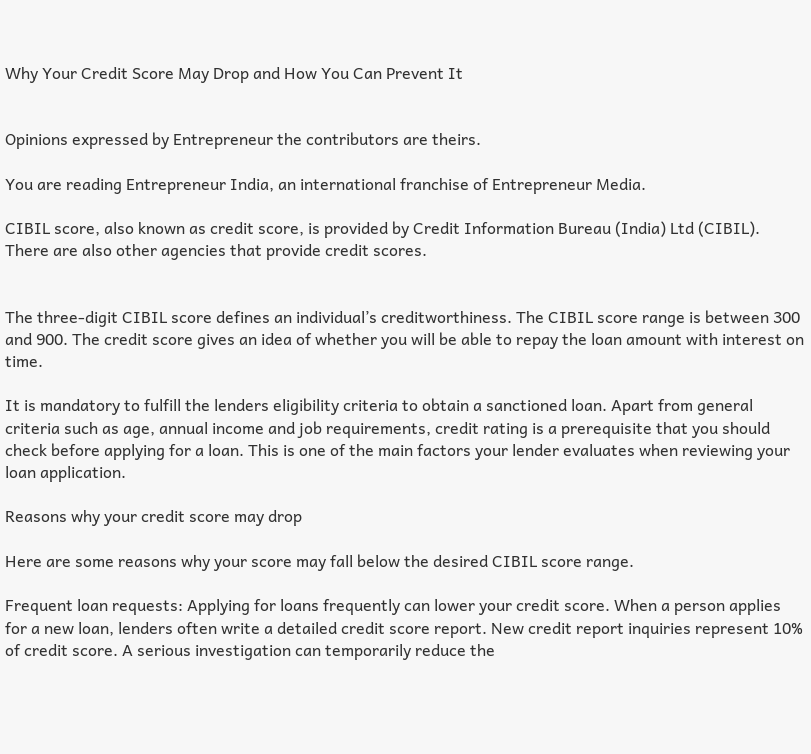Why Your Credit Score May Drop and How You Can Prevent It


Opinions expressed by Entrepreneur the contributors are theirs.

You are reading Entrepreneur India, an international franchise of Entrepreneur Media.

CIBIL score, also known as credit score, is provided by Credit Information Bureau (India) Ltd (CIBIL). There are also other agencies that provide credit scores.


The three-digit CIBIL score defines an individual’s creditworthiness. The CIBIL score range is between 300 and 900. The credit score gives an idea of whether you will be able to repay the loan amount with interest on time.

It is mandatory to fulfill the lenders eligibility criteria to obtain a sanctioned loan. Apart from general criteria such as age, annual income and job requirements, credit rating is a prerequisite that you should check before applying for a loan. This is one of the main factors your lender evaluates when reviewing your loan application.

Reasons why your credit score may drop

Here are some reasons why your score may fall below the desired CIBIL score range.

Frequent loan requests: Applying for loans frequently can lower your credit score. When a person applies for a new loan, lenders often write a detailed credit score report. New credit report inquiries represent 10% of credit score. A serious investigation can temporarily reduce the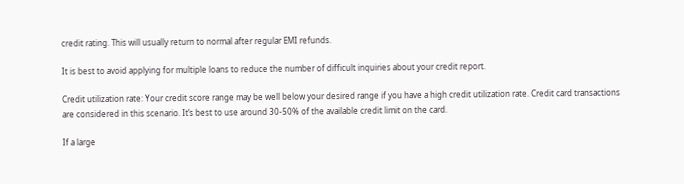credit rating. This will usually return to normal after regular EMI refunds.

It is best to avoid applying for multiple loans to reduce the number of difficult inquiries about your credit report.

Credit utilization rate: Your credit score range may be well below your desired range if you have a high credit utilization rate. Credit card transactions are considered in this scenario. It’s best to use around 30-50% of the available credit limit on the card.

If a large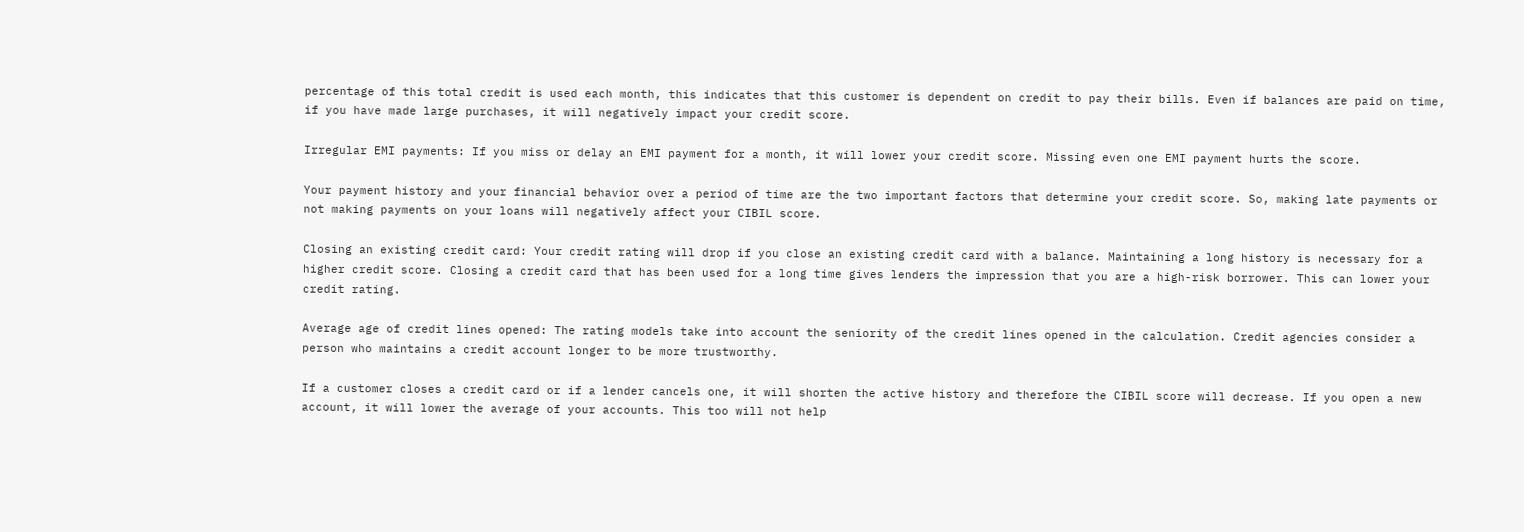percentage of this total credit is used each month, this indicates that this customer is dependent on credit to pay their bills. Even if balances are paid on time, if you have made large purchases, it will negatively impact your credit score.

Irregular EMI payments: If you miss or delay an EMI payment for a month, it will lower your credit score. Missing even one EMI payment hurts the score.

Your payment history and your financial behavior over a period of time are the two important factors that determine your credit score. So, making late payments or not making payments on your loans will negatively affect your CIBIL score.

Closing an existing credit card: Your credit rating will drop if you close an existing credit card with a balance. Maintaining a long history is necessary for a higher credit score. Closing a credit card that has been used for a long time gives lenders the impression that you are a high-risk borrower. This can lower your credit rating.

Average age of credit lines opened: The rating models take into account the seniority of the credit lines opened in the calculation. Credit agencies consider a person who maintains a credit account longer to be more trustworthy.

If a customer closes a credit card or if a lender cancels one, it will shorten the active history and therefore the CIBIL score will decrease. If you open a new account, it will lower the average of your accounts. This too will not help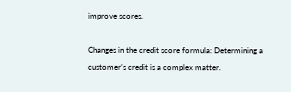improve scores.

Changes in the credit score formula: Determining a customer’s credit is a complex matter.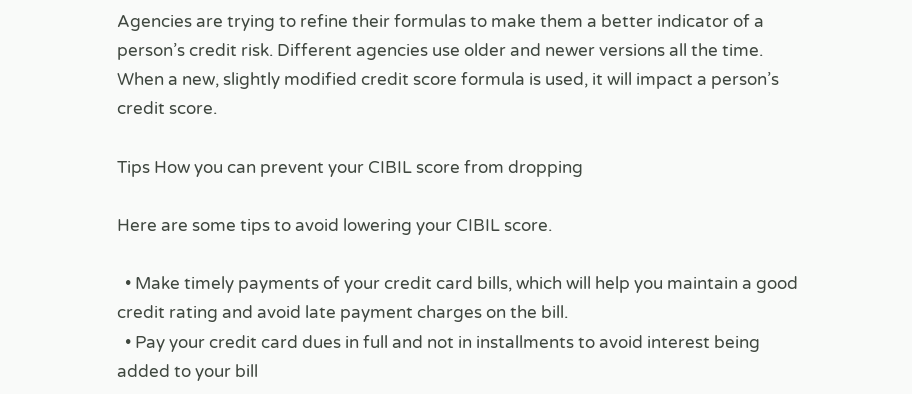Agencies are trying to refine their formulas to make them a better indicator of a person’s credit risk. Different agencies use older and newer versions all the time. When a new, slightly modified credit score formula is used, it will impact a person’s credit score.

Tips How you can prevent your CIBIL score from dropping

Here are some tips to avoid lowering your CIBIL score.

  • Make timely payments of your credit card bills, which will help you maintain a good credit rating and avoid late payment charges on the bill.
  • Pay your credit card dues in full and not in installments to avoid interest being added to your bill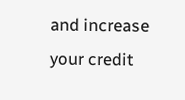and increase your credit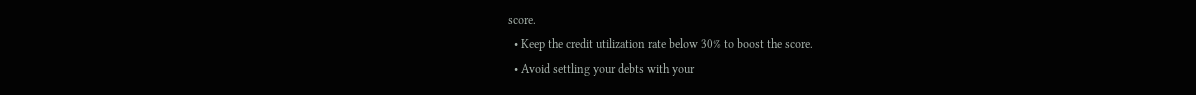score.
  • Keep the credit utilization rate below 30% to boost the score.
  • Avoid settling your debts with your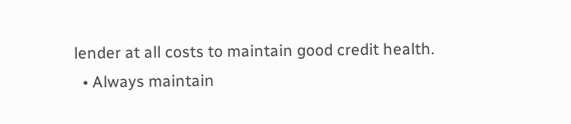lender at all costs to maintain good credit health.
  • Always maintain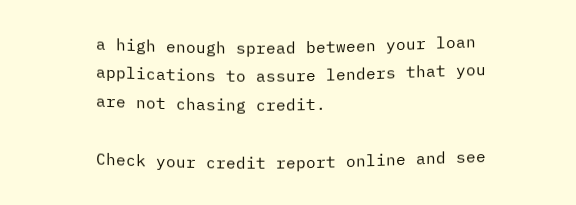a high enough spread between your loan applications to assure lenders that you are not chasing credit.

Check your credit report online and see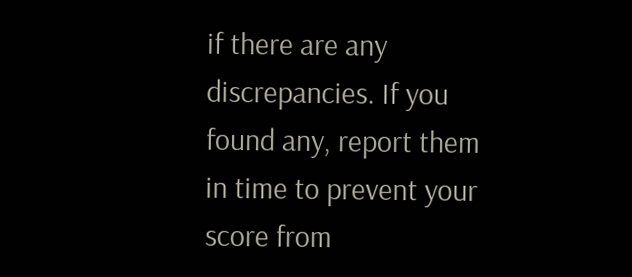if there are any discrepancies. If you found any, report them in time to prevent your score from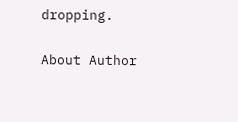dropping.


About Author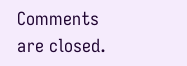Comments are closed.